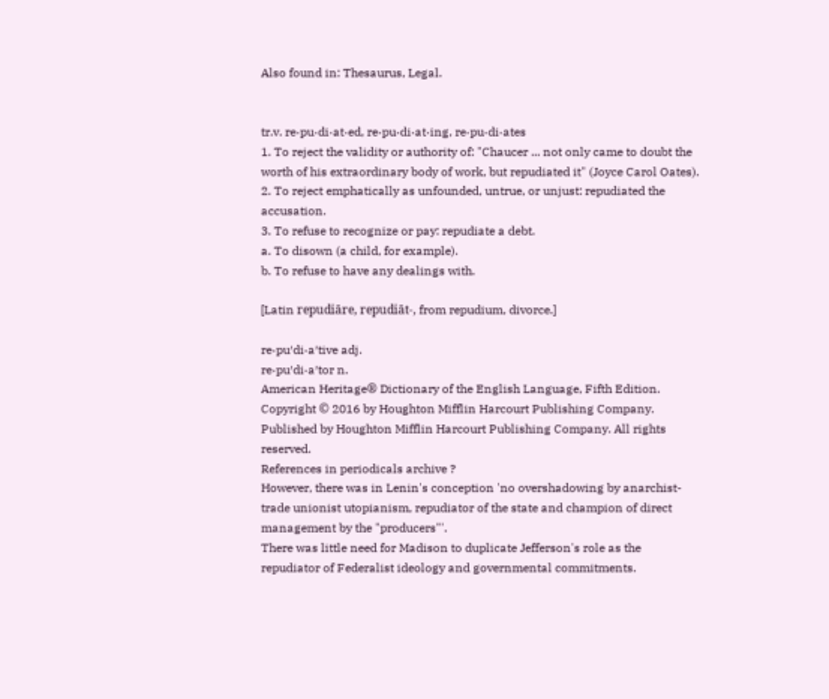Also found in: Thesaurus, Legal.


tr.v. re·pu·di·at·ed, re·pu·di·at·ing, re·pu·di·ates
1. To reject the validity or authority of: "Chaucer ... not only came to doubt the worth of his extraordinary body of work, but repudiated it" (Joyce Carol Oates).
2. To reject emphatically as unfounded, untrue, or unjust: repudiated the accusation.
3. To refuse to recognize or pay: repudiate a debt.
a. To disown (a child, for example).
b. To refuse to have any dealings with.

[Latin repudiāre, repudiāt-, from repudium, divorce.]

re·pu′di·a′tive adj.
re·pu′di·a′tor n.
American Heritage® Dictionary of the English Language, Fifth Edition. Copyright © 2016 by Houghton Mifflin Harcourt Publishing Company. Published by Houghton Mifflin Harcourt Publishing Company. All rights reserved.
References in periodicals archive ?
However, there was in Lenin's conception 'no overshadowing by anarchist-trade unionist utopianism, repudiator of the state and champion of direct management by the "producers"'.
There was little need for Madison to duplicate Jefferson's role as the repudiator of Federalist ideology and governmental commitments.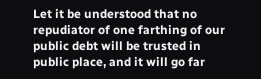Let it be understood that no repudiator of one farthing of our public debt will be trusted in public place, and it will go far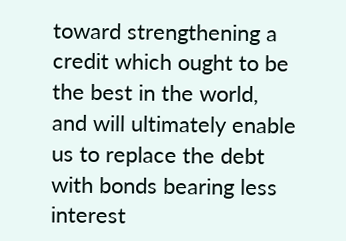toward strengthening a credit which ought to be the best in the world, and will ultimately enable us to replace the debt with bonds bearing less interest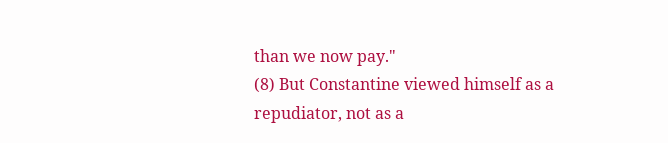than we now pay."
(8) But Constantine viewed himself as a repudiator, not as a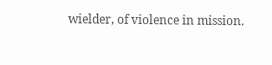wielder, of violence in mission.